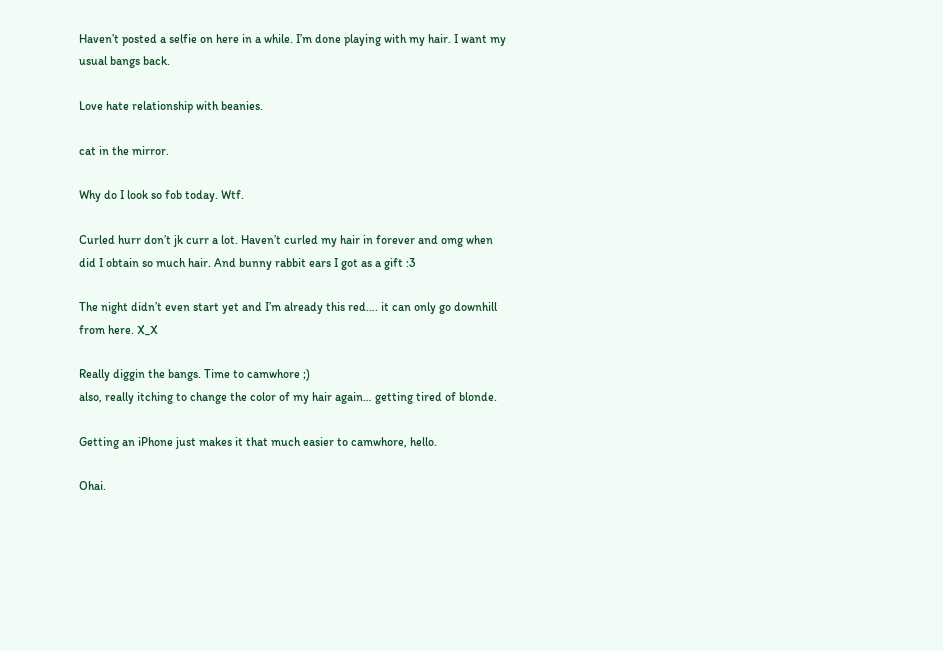Haven’t posted a selfie on here in a while. I’m done playing with my hair. I want my usual bangs back.

Love hate relationship with beanies.

cat in the mirror.

Why do I look so fob today. Wtf.

Curled hurr don’t jk curr a lot. Haven’t curled my hair in forever and omg when did I obtain so much hair. And bunny rabbit ears I got as a gift :3

The night didn’t even start yet and I’m already this red…. it can only go downhill from here. X_X

Really diggin the bangs. Time to camwhore ;)
also, really itching to change the color of my hair again… getting tired of blonde.

Getting an iPhone just makes it that much easier to camwhore, hello.

Ohai.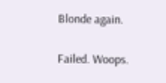Blonde again.

Failed. Woops.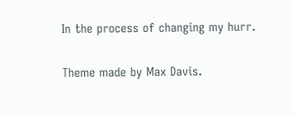In the process of changing my hurr.

Theme made by Max Davis.